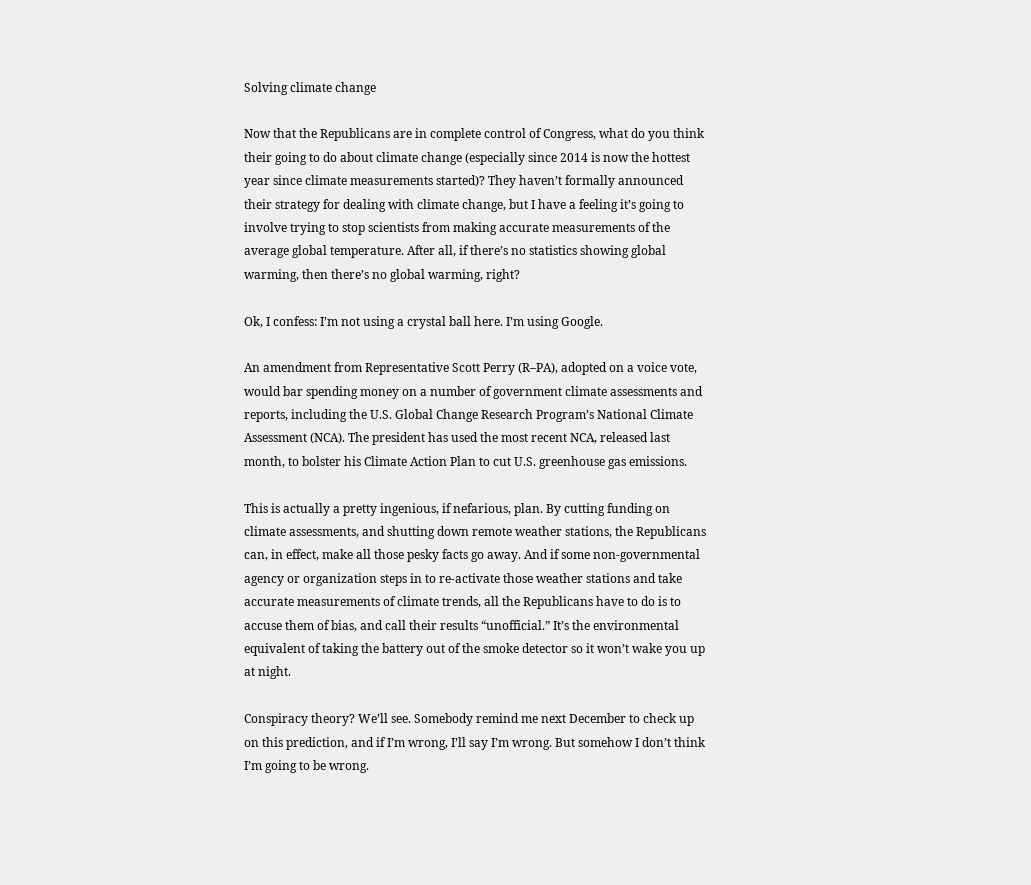Solving climate change

Now that the Republicans are in complete control of Congress, what do you think their going to do about climate change (especially since 2014 is now the hottest year since climate measurements started)? They haven’t formally announced their strategy for dealing with climate change, but I have a feeling it’s going to involve trying to stop scientists from making accurate measurements of the average global temperature. After all, if there’s no statistics showing global warming, then there’s no global warming, right?

Ok, I confess: I’m not using a crystal ball here. I’m using Google.

An amendment from Representative Scott Perry (R–PA), adopted on a voice vote, would bar spending money on a number of government climate assessments and reports, including the U.S. Global Change Research Program’s National Climate Assessment (NCA). The president has used the most recent NCA, released last month, to bolster his Climate Action Plan to cut U.S. greenhouse gas emissions.

This is actually a pretty ingenious, if nefarious, plan. By cutting funding on climate assessments, and shutting down remote weather stations, the Republicans can, in effect, make all those pesky facts go away. And if some non-governmental agency or organization steps in to re-activate those weather stations and take accurate measurements of climate trends, all the Republicans have to do is to accuse them of bias, and call their results “unofficial.” It’s the environmental equivalent of taking the battery out of the smoke detector so it won’t wake you up at night.

Conspiracy theory? We’ll see. Somebody remind me next December to check up on this prediction, and if I’m wrong, I’ll say I’m wrong. But somehow I don’t think I’m going to be wrong.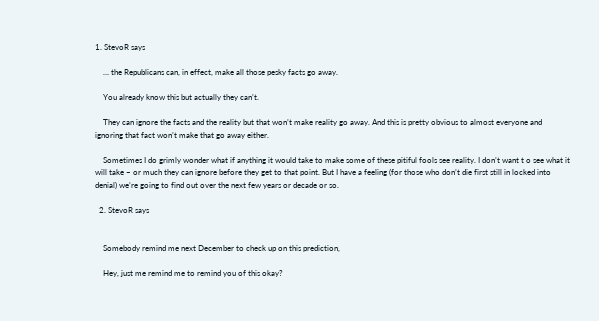1. StevoR says

    … the Republicans can, in effect, make all those pesky facts go away.

    You already know this but actually they can’t.

    They can ignore the facts and the reality but that won’t make reality go away. And this is pretty obvious to almost everyone and ignoring that fact won’t make that go away either.

    Sometimes I do grimly wonder what if anything it would take to make some of these pitiful fools see reality. I don’t want t o see what it will take – or much they can ignore before they get to that point. But I have a feeling (for those who don’t die first still in locked into denial) we’re going to find out over the next few years or decade or so.

  2. StevoR says


    Somebody remind me next December to check up on this prediction,

    Hey, just me remind me to remind you of this okay?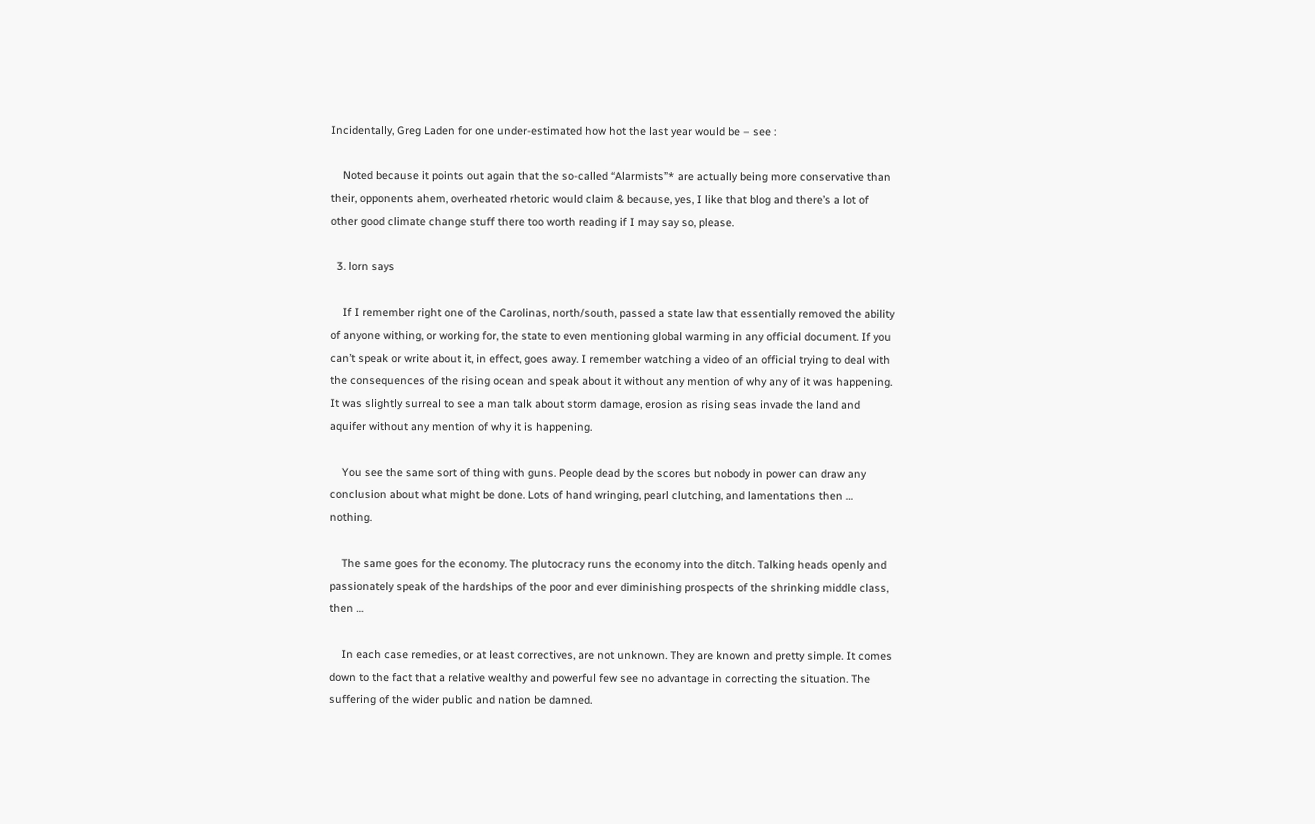Incidentally, Greg Laden for one under-estimated how hot the last year would be – see :

    Noted because it points out again that the so-called “Alarmists”* are actually being more conservative than their, opponents ahem, overheated rhetoric would claim & because, yes, I like that blog and there’s a lot of other good climate change stuff there too worth reading if I may say so, please.

  3. lorn says

    If I remember right one of the Carolinas, north/south, passed a state law that essentially removed the ability of anyone withing, or working for, the state to even mentioning global warming in any official document. If you can’t speak or write about it, in effect, goes away. I remember watching a video of an official trying to deal with the consequences of the rising ocean and speak about it without any mention of why any of it was happening. It was slightly surreal to see a man talk about storm damage, erosion as rising seas invade the land and aquifer without any mention of why it is happening.

    You see the same sort of thing with guns. People dead by the scores but nobody in power can draw any conclusion about what might be done. Lots of hand wringing, pearl clutching, and lamentations then … nothing.

    The same goes for the economy. The plutocracy runs the economy into the ditch. Talking heads openly and passionately speak of the hardships of the poor and ever diminishing prospects of the shrinking middle class, then …

    In each case remedies, or at least correctives, are not unknown. They are known and pretty simple. It comes down to the fact that a relative wealthy and powerful few see no advantage in correcting the situation. The suffering of the wider public and nation be damned.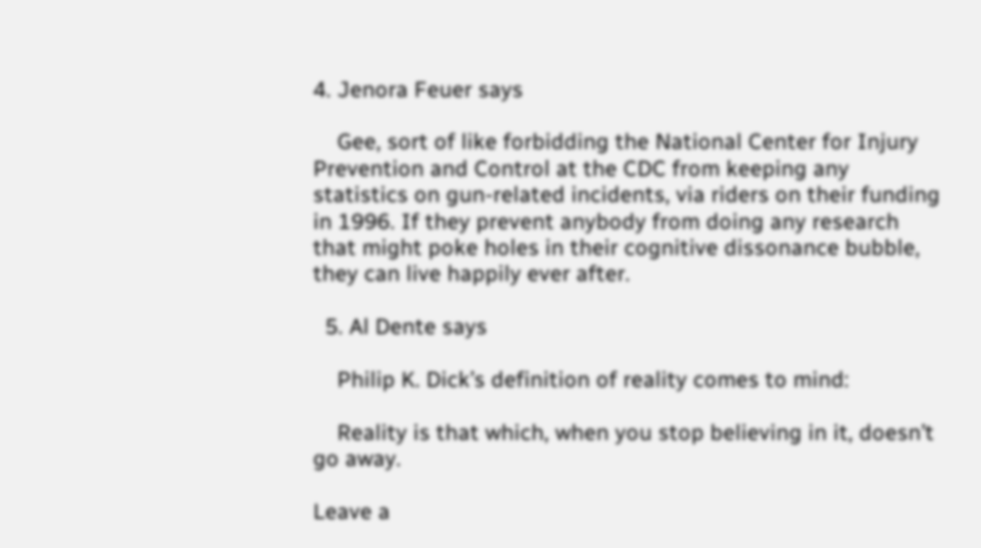4. Jenora Feuer says

    Gee, sort of like forbidding the National Center for Injury Prevention and Control at the CDC from keeping any statistics on gun-related incidents, via riders on their funding in 1996. If they prevent anybody from doing any research that might poke holes in their cognitive dissonance bubble, they can live happily ever after.

  5. Al Dente says

    Philip K. Dick’s definition of reality comes to mind:

    Reality is that which, when you stop believing in it, doesn’t go away.

Leave a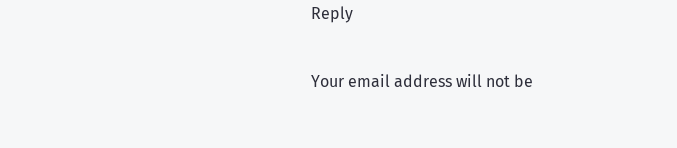Reply

Your email address will not be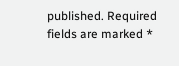published. Required fields are marked *